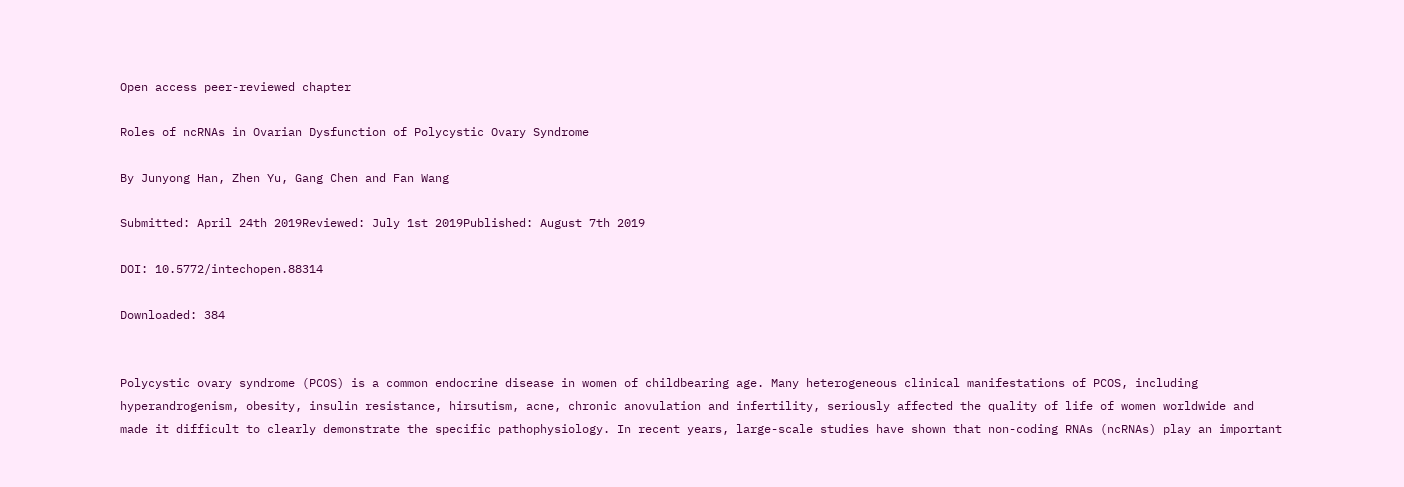Open access peer-reviewed chapter

Roles of ncRNAs in Ovarian Dysfunction of Polycystic Ovary Syndrome

By Junyong Han, Zhen Yu, Gang Chen and Fan Wang

Submitted: April 24th 2019Reviewed: July 1st 2019Published: August 7th 2019

DOI: 10.5772/intechopen.88314

Downloaded: 384


Polycystic ovary syndrome (PCOS) is a common endocrine disease in women of childbearing age. Many heterogeneous clinical manifestations of PCOS, including hyperandrogenism, obesity, insulin resistance, hirsutism, acne, chronic anovulation and infertility, seriously affected the quality of life of women worldwide and made it difficult to clearly demonstrate the specific pathophysiology. In recent years, large-scale studies have shown that non-coding RNAs (ncRNAs) play an important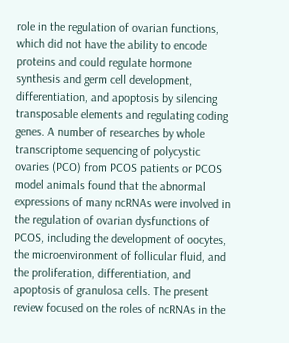role in the regulation of ovarian functions, which did not have the ability to encode proteins and could regulate hormone synthesis and germ cell development, differentiation, and apoptosis by silencing transposable elements and regulating coding genes. A number of researches by whole transcriptome sequencing of polycystic ovaries (PCO) from PCOS patients or PCOS model animals found that the abnormal expressions of many ncRNAs were involved in the regulation of ovarian dysfunctions of PCOS, including the development of oocytes, the microenvironment of follicular fluid, and the proliferation, differentiation, and apoptosis of granulosa cells. The present review focused on the roles of ncRNAs in the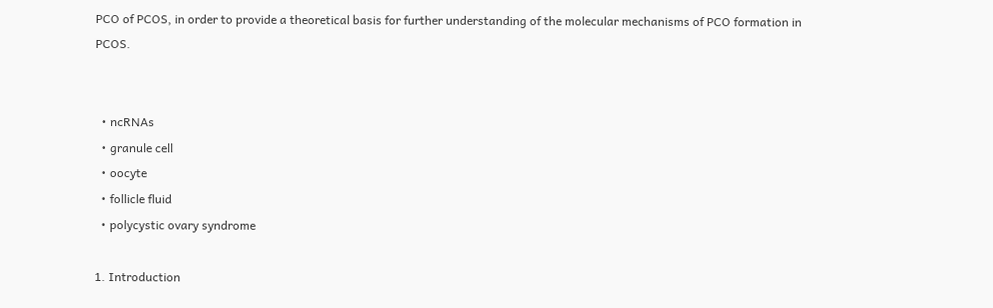PCO of PCOS, in order to provide a theoretical basis for further understanding of the molecular mechanisms of PCO formation in PCOS.


  • ncRNAs
  • granule cell
  • oocyte
  • follicle fluid
  • polycystic ovary syndrome

1. Introduction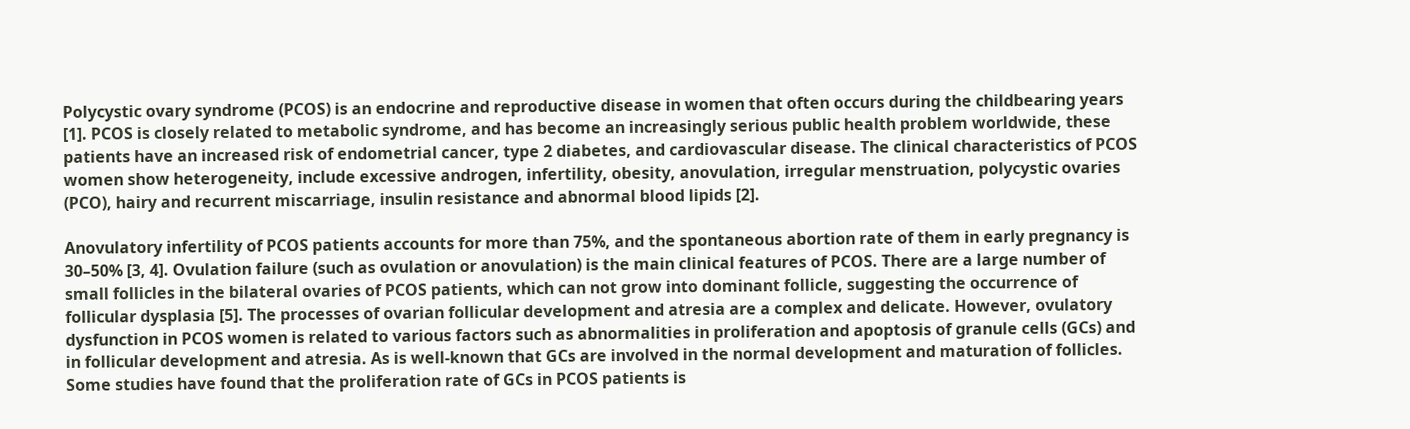Polycystic ovary syndrome (PCOS) is an endocrine and reproductive disease in women that often occurs during the childbearing years [1]. PCOS is closely related to metabolic syndrome, and has become an increasingly serious public health problem worldwide, these patients have an increased risk of endometrial cancer, type 2 diabetes, and cardiovascular disease. The clinical characteristics of PCOS women show heterogeneity, include excessive androgen, infertility, obesity, anovulation, irregular menstruation, polycystic ovaries (PCO), hairy and recurrent miscarriage, insulin resistance and abnormal blood lipids [2].

Anovulatory infertility of PCOS patients accounts for more than 75%, and the spontaneous abortion rate of them in early pregnancy is 30–50% [3, 4]. Ovulation failure (such as ovulation or anovulation) is the main clinical features of PCOS. There are a large number of small follicles in the bilateral ovaries of PCOS patients, which can not grow into dominant follicle, suggesting the occurrence of follicular dysplasia [5]. The processes of ovarian follicular development and atresia are a complex and delicate. However, ovulatory dysfunction in PCOS women is related to various factors such as abnormalities in proliferation and apoptosis of granule cells (GCs) and in follicular development and atresia. As is well-known that GCs are involved in the normal development and maturation of follicles. Some studies have found that the proliferation rate of GCs in PCOS patients is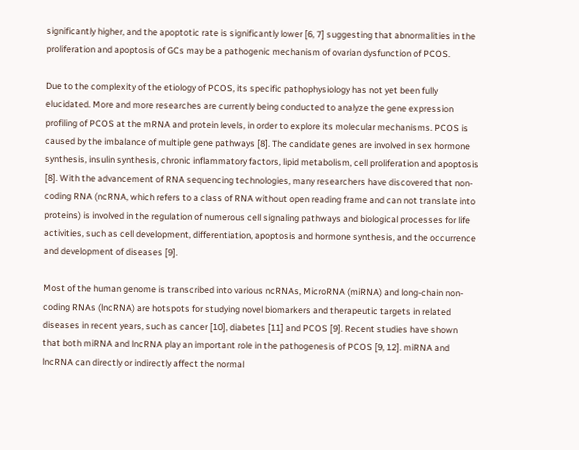significantly higher, and the apoptotic rate is significantly lower [6, 7] suggesting that abnormalities in the proliferation and apoptosis of GCs may be a pathogenic mechanism of ovarian dysfunction of PCOS.

Due to the complexity of the etiology of PCOS, its specific pathophysiology has not yet been fully elucidated. More and more researches are currently being conducted to analyze the gene expression profiling of PCOS at the mRNA and protein levels, in order to explore its molecular mechanisms. PCOS is caused by the imbalance of multiple gene pathways [8]. The candidate genes are involved in sex hormone synthesis, insulin synthesis, chronic inflammatory factors, lipid metabolism, cell proliferation and apoptosis [8]. With the advancement of RNA sequencing technologies, many researchers have discovered that non-coding RNA (ncRNA, which refers to a class of RNA without open reading frame and can not translate into proteins) is involved in the regulation of numerous cell signaling pathways and biological processes for life activities, such as cell development, differentiation, apoptosis and hormone synthesis, and the occurrence and development of diseases [9].

Most of the human genome is transcribed into various ncRNAs, MicroRNA (miRNA) and long-chain non-coding RNAs (lncRNA) are hotspots for studying novel biomarkers and therapeutic targets in related diseases in recent years, such as cancer [10], diabetes [11] and PCOS [9]. Recent studies have shown that both miRNA and lncRNA play an important role in the pathogenesis of PCOS [9, 12]. miRNA and lncRNA can directly or indirectly affect the normal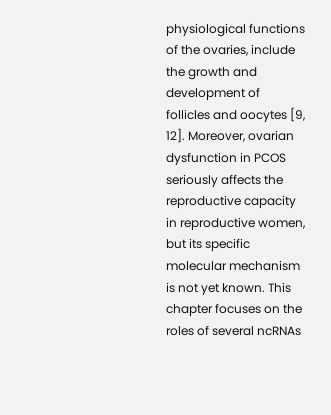physiological functions of the ovaries, include the growth and development of follicles and oocytes [9, 12]. Moreover, ovarian dysfunction in PCOS seriously affects the reproductive capacity in reproductive women, but its specific molecular mechanism is not yet known. This chapter focuses on the roles of several ncRNAs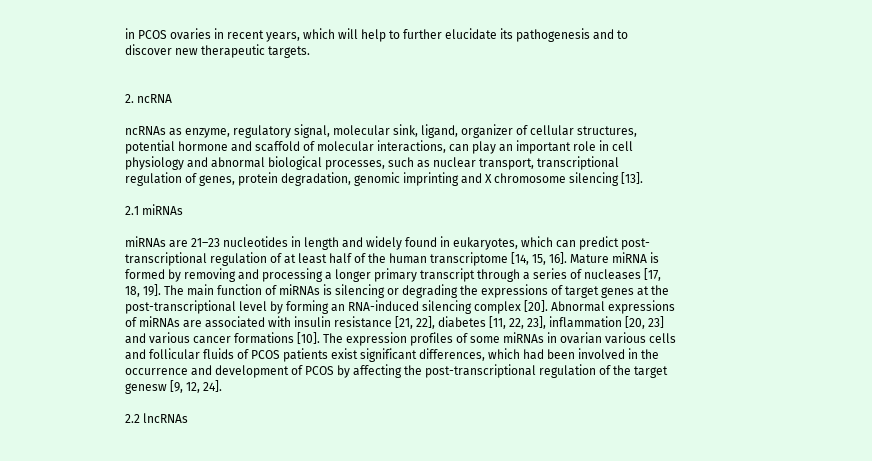in PCOS ovaries in recent years, which will help to further elucidate its pathogenesis and to discover new therapeutic targets.


2. ncRNA

ncRNAs as enzyme, regulatory signal, molecular sink, ligand, organizer of cellular structures, potential hormone and scaffold of molecular interactions, can play an important role in cell physiology and abnormal biological processes, such as nuclear transport, transcriptional regulation of genes, protein degradation, genomic imprinting and X chromosome silencing [13].

2.1 miRNAs

miRNAs are 21–23 nucleotides in length and widely found in eukaryotes, which can predict post-transcriptional regulation of at least half of the human transcriptome [14, 15, 16]. Mature miRNA is formed by removing and processing a longer primary transcript through a series of nucleases [17, 18, 19]. The main function of miRNAs is silencing or degrading the expressions of target genes at the post-transcriptional level by forming an RNA-induced silencing complex [20]. Abnormal expressions of miRNAs are associated with insulin resistance [21, 22], diabetes [11, 22, 23], inflammation [20, 23] and various cancer formations [10]. The expression profiles of some miRNAs in ovarian various cells and follicular fluids of PCOS patients exist significant differences, which had been involved in the occurrence and development of PCOS by affecting the post-transcriptional regulation of the target genesw [9, 12, 24].

2.2 lncRNAs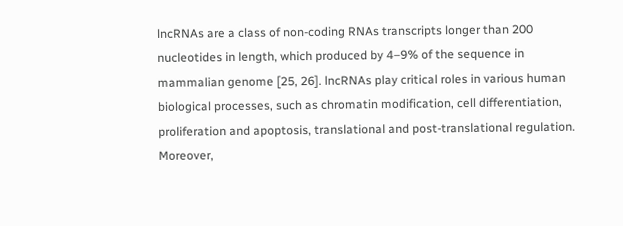lncRNAs are a class of non-coding RNAs transcripts longer than 200 nucleotides in length, which produced by 4–9% of the sequence in mammalian genome [25, 26]. lncRNAs play critical roles in various human biological processes, such as chromatin modification, cell differentiation, proliferation and apoptosis, translational and post-translational regulation. Moreover,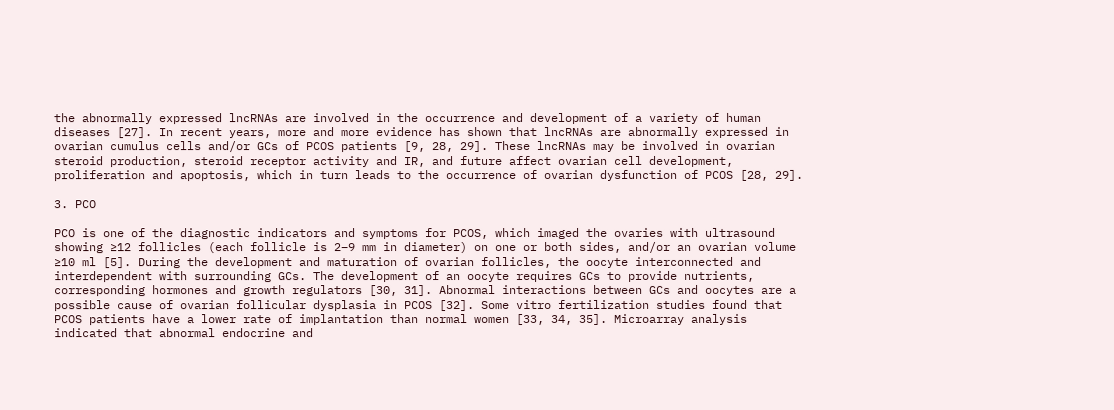the abnormally expressed lncRNAs are involved in the occurrence and development of a variety of human diseases [27]. In recent years, more and more evidence has shown that lncRNAs are abnormally expressed in ovarian cumulus cells and/or GCs of PCOS patients [9, 28, 29]. These lncRNAs may be involved in ovarian steroid production, steroid receptor activity and IR, and future affect ovarian cell development, proliferation and apoptosis, which in turn leads to the occurrence of ovarian dysfunction of PCOS [28, 29].

3. PCO

PCO is one of the diagnostic indicators and symptoms for PCOS, which imaged the ovaries with ultrasound showing ≥12 follicles (each follicle is 2–9 mm in diameter) on one or both sides, and/or an ovarian volume ≥10 ml [5]. During the development and maturation of ovarian follicles, the oocyte interconnected and interdependent with surrounding GCs. The development of an oocyte requires GCs to provide nutrients, corresponding hormones and growth regulators [30, 31]. Abnormal interactions between GCs and oocytes are a possible cause of ovarian follicular dysplasia in PCOS [32]. Some vitro fertilization studies found that PCOS patients have a lower rate of implantation than normal women [33, 34, 35]. Microarray analysis indicated that abnormal endocrine and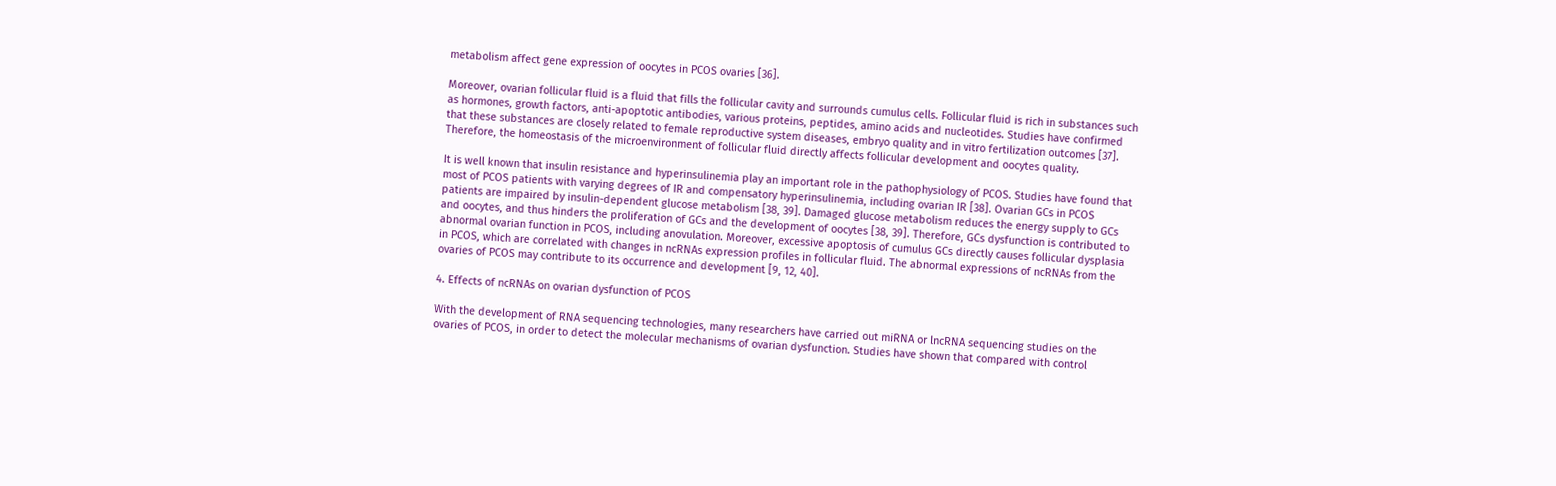metabolism affect gene expression of oocytes in PCOS ovaries [36].

Moreover, ovarian follicular fluid is a fluid that fills the follicular cavity and surrounds cumulus cells. Follicular fluid is rich in substances such as hormones, growth factors, anti-apoptotic antibodies, various proteins, peptides, amino acids and nucleotides. Studies have confirmed that these substances are closely related to female reproductive system diseases, embryo quality and in vitro fertilization outcomes [37]. Therefore, the homeostasis of the microenvironment of follicular fluid directly affects follicular development and oocytes quality.

It is well known that insulin resistance and hyperinsulinemia play an important role in the pathophysiology of PCOS. Studies have found that most of PCOS patients with varying degrees of IR and compensatory hyperinsulinemia, including ovarian IR [38]. Ovarian GCs in PCOS patients are impaired by insulin-dependent glucose metabolism [38, 39]. Damaged glucose metabolism reduces the energy supply to GCs and oocytes, and thus hinders the proliferation of GCs and the development of oocytes [38, 39]. Therefore, GCs dysfunction is contributed to abnormal ovarian function in PCOS, including anovulation. Moreover, excessive apoptosis of cumulus GCs directly causes follicular dysplasia in PCOS, which are correlated with changes in ncRNAs expression profiles in follicular fluid. The abnormal expressions of ncRNAs from the ovaries of PCOS may contribute to its occurrence and development [9, 12, 40].

4. Effects of ncRNAs on ovarian dysfunction of PCOS

With the development of RNA sequencing technologies, many researchers have carried out miRNA or lncRNA sequencing studies on the ovaries of PCOS, in order to detect the molecular mechanisms of ovarian dysfunction. Studies have shown that compared with control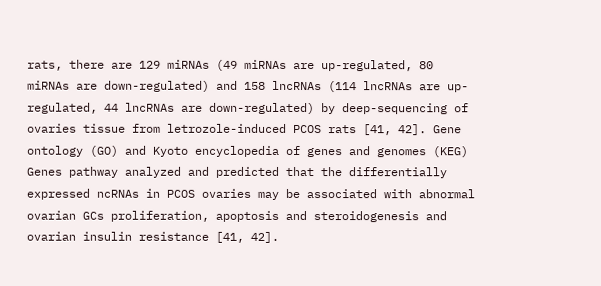rats, there are 129 miRNAs (49 miRNAs are up-regulated, 80 miRNAs are down-regulated) and 158 lncRNAs (114 lncRNAs are up-regulated, 44 lncRNAs are down-regulated) by deep-sequencing of ovaries tissue from letrozole-induced PCOS rats [41, 42]. Gene ontology (GO) and Kyoto encyclopedia of genes and genomes (KEG) Genes pathway analyzed and predicted that the differentially expressed ncRNAs in PCOS ovaries may be associated with abnormal ovarian GCs proliferation, apoptosis and steroidogenesis and ovarian insulin resistance [41, 42].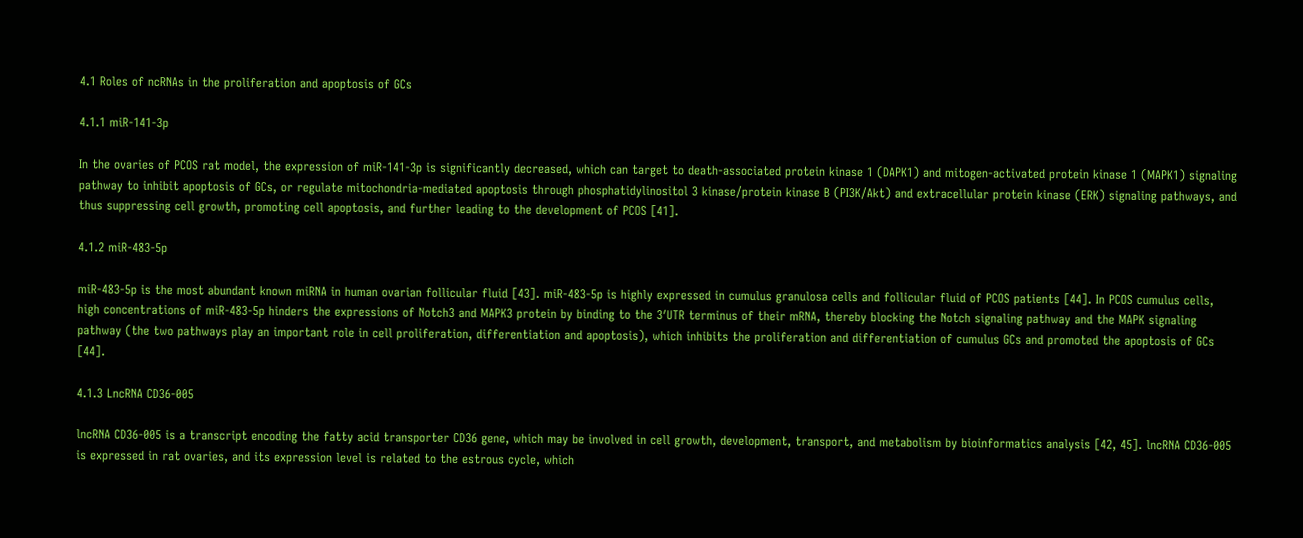4.1 Roles of ncRNAs in the proliferation and apoptosis of GCs

4.1.1 miR-141-3p

In the ovaries of PCOS rat model, the expression of miR-141-3p is significantly decreased, which can target to death-associated protein kinase 1 (DAPK1) and mitogen-activated protein kinase 1 (MAPK1) signaling pathway to inhibit apoptosis of GCs, or regulate mitochondria-mediated apoptosis through phosphatidylinositol 3 kinase/protein kinase B (PI3K/Akt) and extracellular protein kinase (ERK) signaling pathways, and thus suppressing cell growth, promoting cell apoptosis, and further leading to the development of PCOS [41].

4.1.2 miR-483-5p

miR-483-5p is the most abundant known miRNA in human ovarian follicular fluid [43]. miR-483-5p is highly expressed in cumulus granulosa cells and follicular fluid of PCOS patients [44]. In PCOS cumulus cells, high concentrations of miR-483-5p hinders the expressions of Notch3 and MAPK3 protein by binding to the 3′UTR terminus of their mRNA, thereby blocking the Notch signaling pathway and the MAPK signaling pathway (the two pathways play an important role in cell proliferation, differentiation and apoptosis), which inhibits the proliferation and differentiation of cumulus GCs and promoted the apoptosis of GCs [44].

4.1.3 LncRNA CD36-005

lncRNA CD36-005 is a transcript encoding the fatty acid transporter CD36 gene, which may be involved in cell growth, development, transport, and metabolism by bioinformatics analysis [42, 45]. lncRNA CD36-005 is expressed in rat ovaries, and its expression level is related to the estrous cycle, which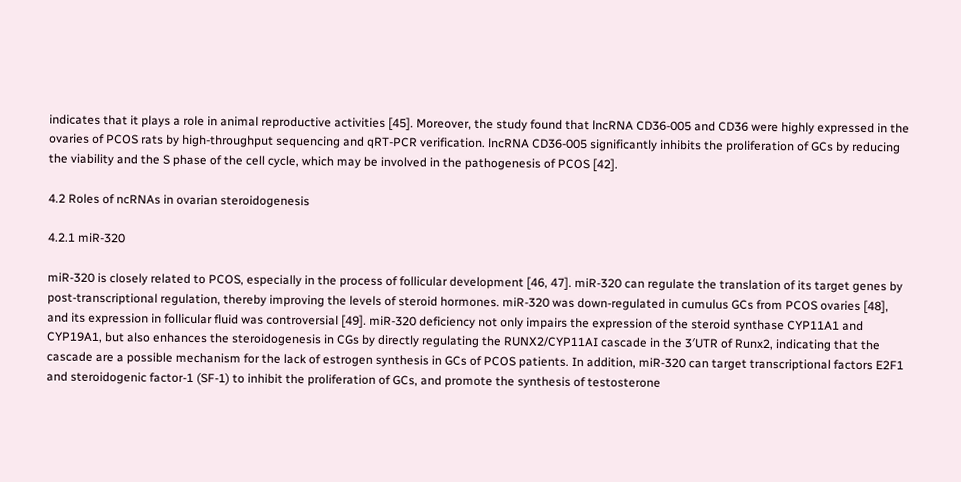indicates that it plays a role in animal reproductive activities [45]. Moreover, the study found that lncRNA CD36-005 and CD36 were highly expressed in the ovaries of PCOS rats by high-throughput sequencing and qRT-PCR verification. lncRNA CD36-005 significantly inhibits the proliferation of GCs by reducing the viability and the S phase of the cell cycle, which may be involved in the pathogenesis of PCOS [42].

4.2 Roles of ncRNAs in ovarian steroidogenesis

4.2.1 miR-320

miR-320 is closely related to PCOS, especially in the process of follicular development [46, 47]. miR-320 can regulate the translation of its target genes by post-transcriptional regulation, thereby improving the levels of steroid hormones. miR-320 was down-regulated in cumulus GCs from PCOS ovaries [48], and its expression in follicular fluid was controversial [49]. miR-320 deficiency not only impairs the expression of the steroid synthase CYP11A1 and CYP19A1, but also enhances the steroidogenesis in CGs by directly regulating the RUNX2/CYP11AI cascade in the 3′UTR of Runx2, indicating that the cascade are a possible mechanism for the lack of estrogen synthesis in GCs of PCOS patients. In addition, miR-320 can target transcriptional factors E2F1 and steroidogenic factor-1 (SF-1) to inhibit the proliferation of GCs, and promote the synthesis of testosterone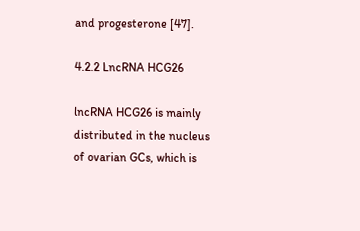and progesterone [47].

4.2.2 LncRNA HCG26

lncRNA HCG26 is mainly distributed in the nucleus of ovarian GCs, which is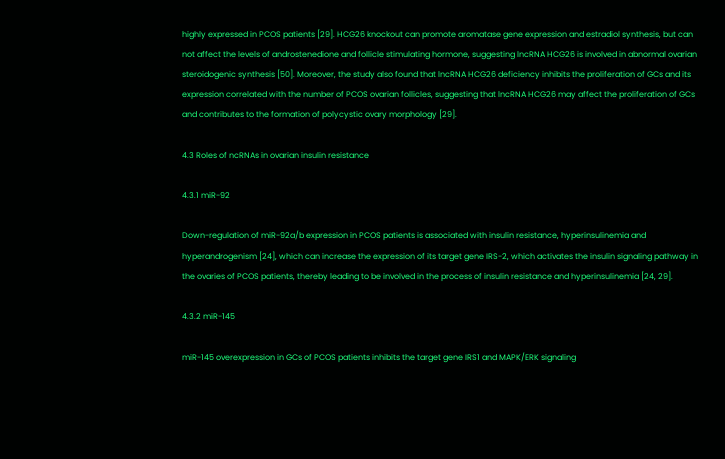highly expressed in PCOS patients [29]. HCG26 knockout can promote aromatase gene expression and estradiol synthesis, but can not affect the levels of androstenedione and follicle stimulating hormone, suggesting lncRNA HCG26 is involved in abnormal ovarian steroidogenic synthesis [50]. Moreover, the study also found that lncRNA HCG26 deficiency inhibits the proliferation of GCs and its expression correlated with the number of PCOS ovarian follicles, suggesting that lncRNA HCG26 may affect the proliferation of GCs and contributes to the formation of polycystic ovary morphology [29].

4.3 Roles of ncRNAs in ovarian insulin resistance

4.3.1 miR-92

Down-regulation of miR-92a/b expression in PCOS patients is associated with insulin resistance, hyperinsulinemia and hyperandrogenism [24], which can increase the expression of its target gene IRS-2, which activates the insulin signaling pathway in the ovaries of PCOS patients, thereby leading to be involved in the process of insulin resistance and hyperinsulinemia [24, 29].

4.3.2 miR-145

miR-145 overexpression in GCs of PCOS patients inhibits the target gene IRS1 and MAPK/ERK signaling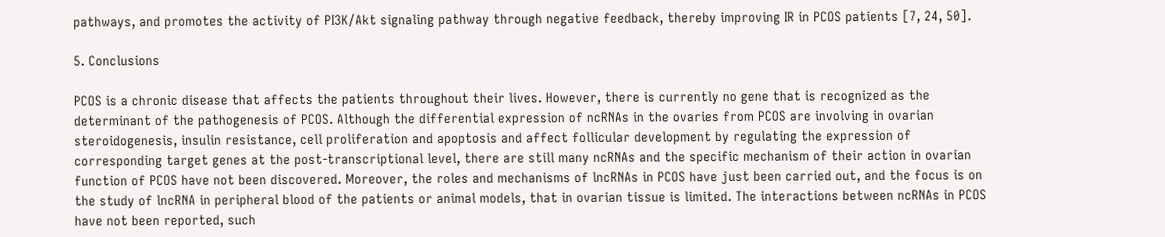pathways, and promotes the activity of PI3K/Akt signaling pathway through negative feedback, thereby improving IR in PCOS patients [7, 24, 50].

5. Conclusions

PCOS is a chronic disease that affects the patients throughout their lives. However, there is currently no gene that is recognized as the determinant of the pathogenesis of PCOS. Although the differential expression of ncRNAs in the ovaries from PCOS are involving in ovarian steroidogenesis, insulin resistance, cell proliferation and apoptosis and affect follicular development by regulating the expression of corresponding target genes at the post-transcriptional level, there are still many ncRNAs and the specific mechanism of their action in ovarian function of PCOS have not been discovered. Moreover, the roles and mechanisms of lncRNAs in PCOS have just been carried out, and the focus is on the study of lncRNA in peripheral blood of the patients or animal models, that in ovarian tissue is limited. The interactions between ncRNAs in PCOS have not been reported, such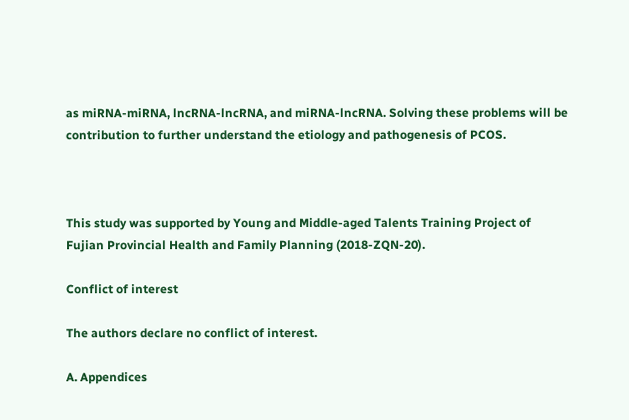as miRNA-miRNA, lncRNA-lncRNA, and miRNA-lncRNA. Solving these problems will be contribution to further understand the etiology and pathogenesis of PCOS.



This study was supported by Young and Middle-aged Talents Training Project of Fujian Provincial Health and Family Planning (2018-ZQN-20).

Conflict of interest

The authors declare no conflict of interest.

A. Appendices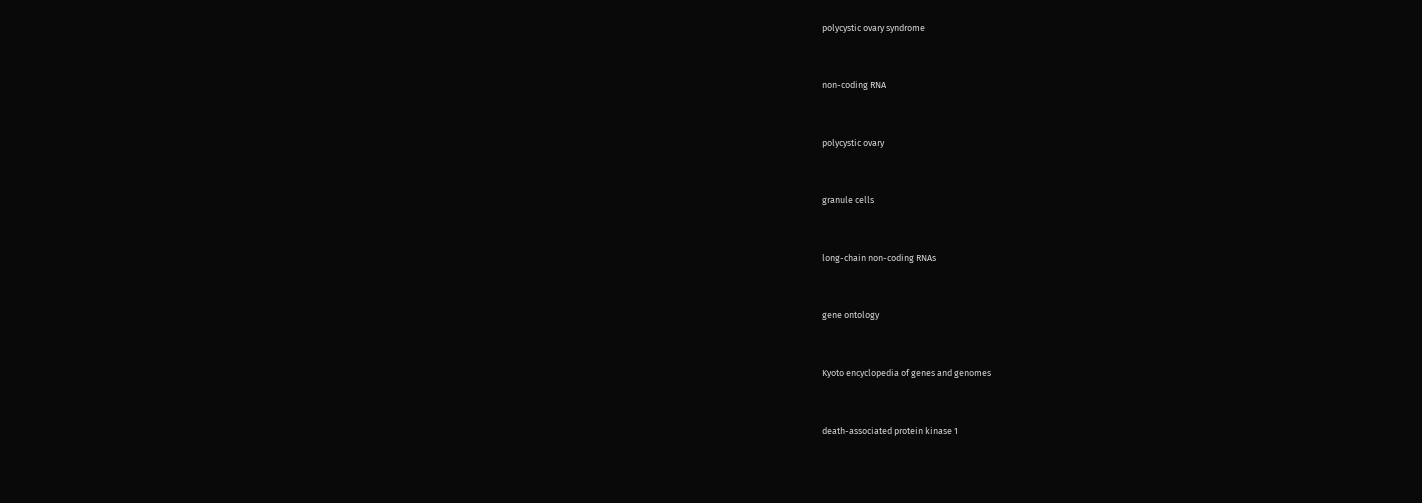polycystic ovary syndrome


non-coding RNA


polycystic ovary


granule cells


long-chain non-coding RNAs


gene ontology


Kyoto encyclopedia of genes and genomes


death-associated protein kinase 1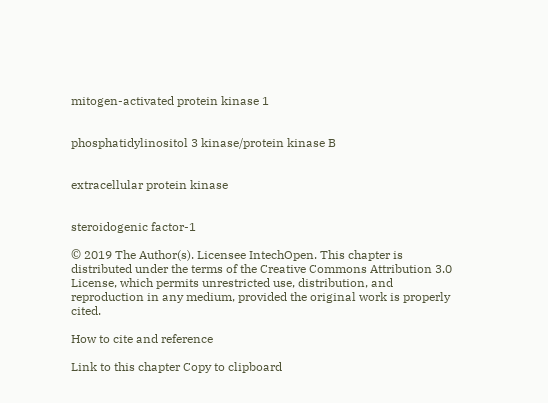mitogen-activated protein kinase 1


phosphatidylinositol 3 kinase/protein kinase B


extracellular protein kinase


steroidogenic factor-1

© 2019 The Author(s). Licensee IntechOpen. This chapter is distributed under the terms of the Creative Commons Attribution 3.0 License, which permits unrestricted use, distribution, and reproduction in any medium, provided the original work is properly cited.

How to cite and reference

Link to this chapter Copy to clipboard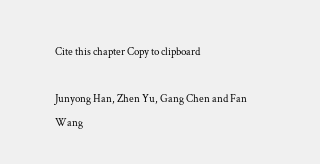Cite this chapter Copy to clipboard

Junyong Han, Zhen Yu, Gang Chen and Fan Wang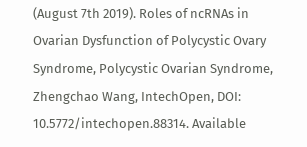(August 7th 2019). Roles of ncRNAs in Ovarian Dysfunction of Polycystic Ovary Syndrome, Polycystic Ovarian Syndrome, Zhengchao Wang, IntechOpen, DOI: 10.5772/intechopen.88314. Available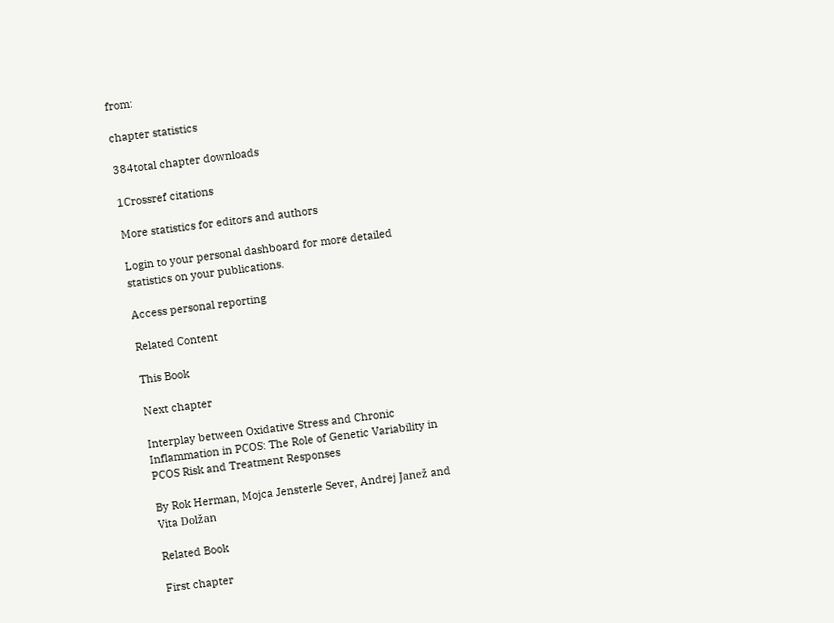from:

chapter statistics

384total chapter downloads

1Crossref citations

More statistics for editors and authors

Login to your personal dashboard for more detailed statistics on your publications.

Access personal reporting

Related Content

This Book

Next chapter

Interplay between Oxidative Stress and Chronic Inflammation in PCOS: The Role of Genetic Variability in PCOS Risk and Treatment Responses

By Rok Herman, Mojca Jensterle Sever, Andrej Janež and Vita Dolžan

Related Book

First chapter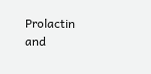Prolactin and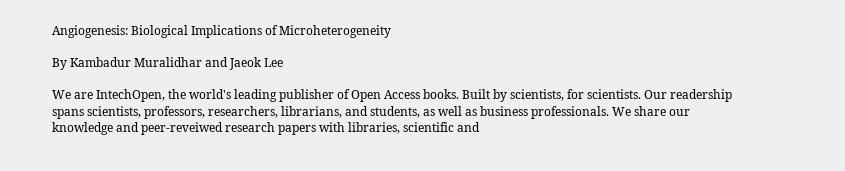Angiogenesis: Biological Implications of Microheterogeneity

By Kambadur Muralidhar and Jaeok Lee

We are IntechOpen, the world's leading publisher of Open Access books. Built by scientists, for scientists. Our readership spans scientists, professors, researchers, librarians, and students, as well as business professionals. We share our knowledge and peer-reveiwed research papers with libraries, scientific and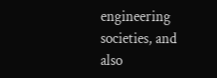engineering societies, and also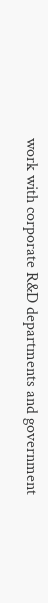work with corporate R&D departments and government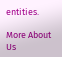entities.

More About Us